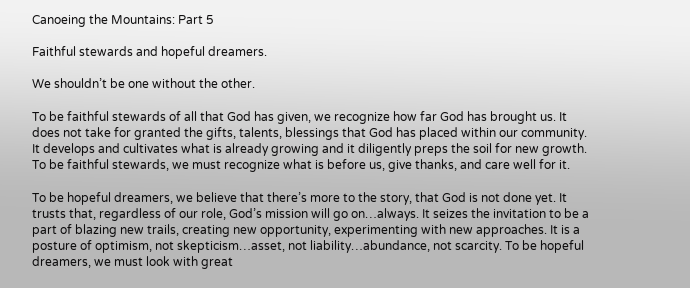Canoeing the Mountains: Part 5

Faithful stewards and hopeful dreamers.

We shouldn’t be one without the other.

To be faithful stewards of all that God has given, we recognize how far God has brought us. It does not take for granted the gifts, talents, blessings that God has placed within our community. It develops and cultivates what is already growing and it diligently preps the soil for new growth. To be faithful stewards, we must recognize what is before us, give thanks, and care well for it.

To be hopeful dreamers, we believe that there’s more to the story, that God is not done yet. It trusts that, regardless of our role, God’s mission will go on…always. It seizes the invitation to be a part of blazing new trails, creating new opportunity, experimenting with new approaches. It is a posture of optimism, not skepticism…asset, not liability…abundance, not scarcity. To be hopeful dreamers, we must look with great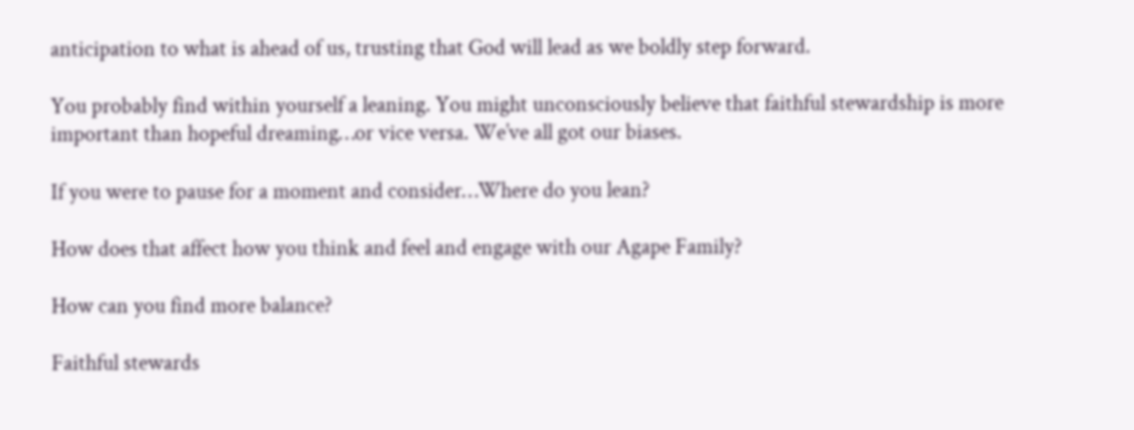anticipation to what is ahead of us, trusting that God will lead as we boldly step forward.

You probably find within yourself a leaning. You might unconsciously believe that faithful stewardship is more important than hopeful dreaming…or vice versa. We’ve all got our biases.

If you were to pause for a moment and consider…Where do you lean?

How does that affect how you think and feel and engage with our Agape Family?

How can you find more balance?

Faithful stewards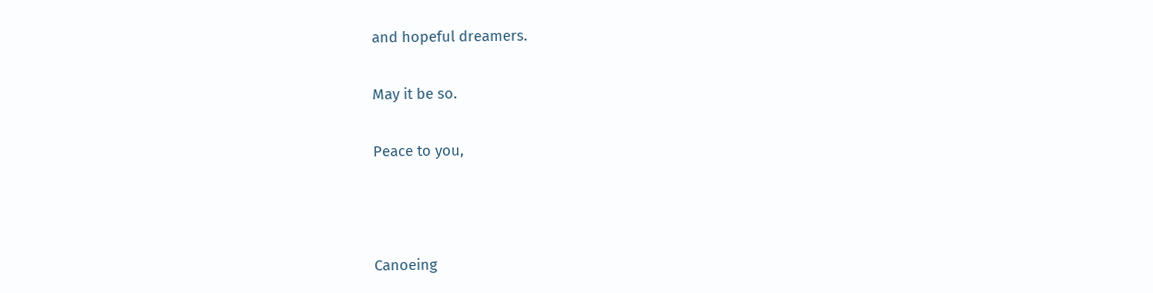and hopeful dreamers.

May it be so.

Peace to you,



Canoeing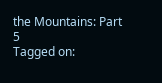the Mountains: Part 5
Tagged on: